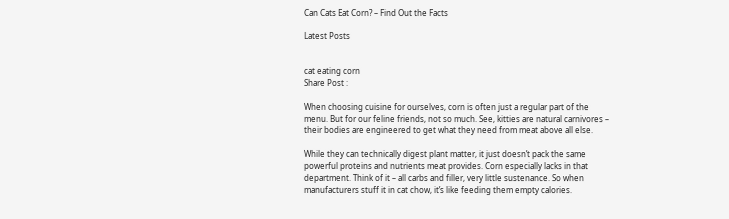Can Cats Eat Corn? – Find Out the Facts

Latest Posts


cat eating corn
Share Post :

When choosing cuisine for ourselves, corn is often just a regular part of the menu. But for our feline friends, not so much. See, kitties are natural carnivores – their bodies are engineered to get what they need from meat above all else.

While they can technically digest plant matter, it just doesn’t pack the same powerful proteins and nutrients meat provides. Corn especially lacks in that department. Think of it – all carbs and filler, very little sustenance. So when manufacturers stuff it in cat chow, it’s like feeding them empty calories.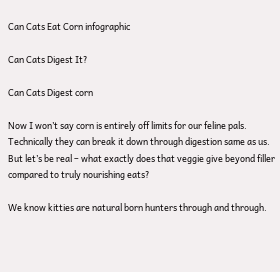Can Cats Eat Corn infographic

Can Cats Digest It?

Can Cats Digest corn

Now I won’t say corn is entirely off limits for our feline pals. Technically they can break it down through digestion same as us. But let’s be real – what exactly does that veggie give beyond filler compared to truly nourishing eats?

We know kitties are natural born hunters through and through.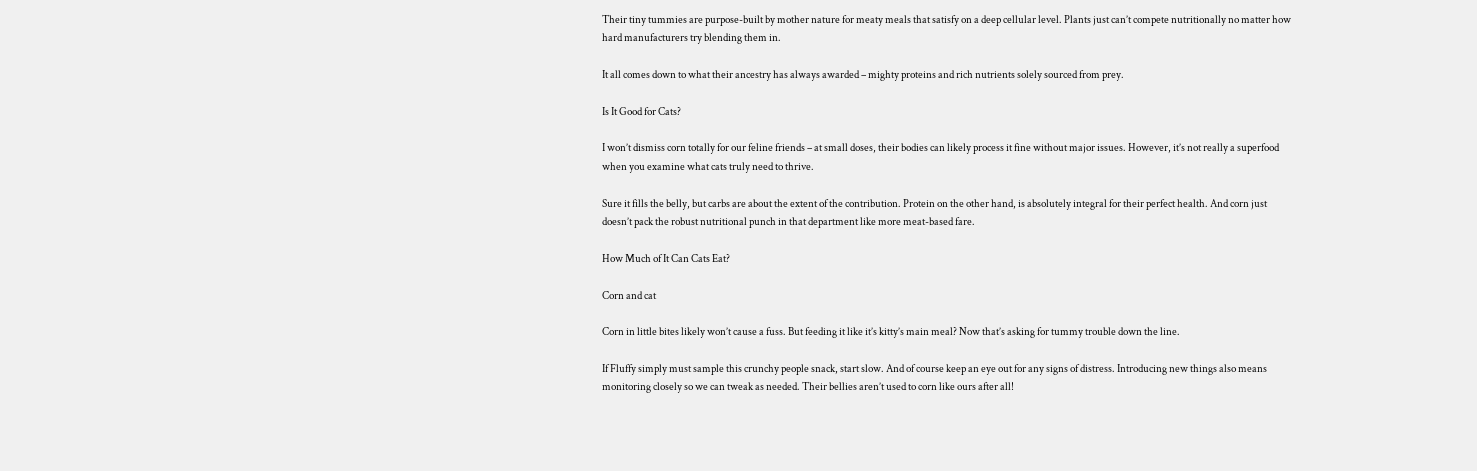Their tiny tummies are purpose-built by mother nature for meaty meals that satisfy on a deep cellular level. Plants just can’t compete nutritionally no matter how hard manufacturers try blending them in.

It all comes down to what their ancestry has always awarded – mighty proteins and rich nutrients solely sourced from prey.

Is It Good for Cats?

I won’t dismiss corn totally for our feline friends – at small doses, their bodies can likely process it fine without major issues. However, it’s not really a superfood when you examine what cats truly need to thrive.

Sure it fills the belly, but carbs are about the extent of the contribution. Protein on the other hand, is absolutely integral for their perfect health. And corn just doesn’t pack the robust nutritional punch in that department like more meat-based fare.

How Much of It Can Cats Eat?

Corn and cat

Corn in little bites likely won’t cause a fuss. But feeding it like it’s kitty’s main meal? Now that’s asking for tummy trouble down the line.

If Fluffy simply must sample this crunchy people snack, start slow. And of course keep an eye out for any signs of distress. Introducing new things also means monitoring closely so we can tweak as needed. Their bellies aren’t used to corn like ours after all!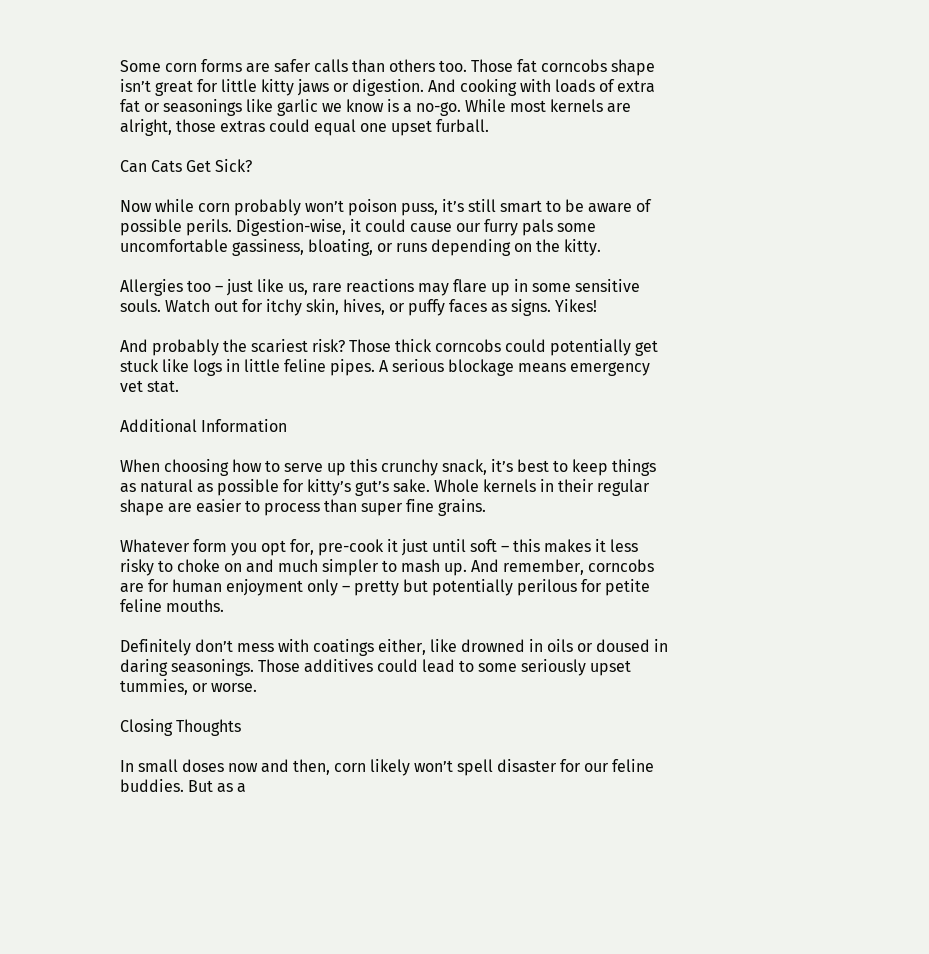Some corn forms are safer calls than others too. Those fat corncobs shape isn’t great for little kitty jaws or digestion. And cooking with loads of extra fat or seasonings like garlic we know is a no-go. While most kernels are alright, those extras could equal one upset furball.

Can Cats Get Sick?

Now while corn probably won’t poison puss, it’s still smart to be aware of possible perils. Digestion-wise, it could cause our furry pals some uncomfortable gassiness, bloating, or runs depending on the kitty.

Allergies too – just like us, rare reactions may flare up in some sensitive souls. Watch out for itchy skin, hives, or puffy faces as signs. Yikes!

And probably the scariest risk? Those thick corncobs could potentially get stuck like logs in little feline pipes. A serious blockage means emergency vet stat.

Additional Information

When choosing how to serve up this crunchy snack, it’s best to keep things as natural as possible for kitty’s gut’s sake. Whole kernels in their regular shape are easier to process than super fine grains.

Whatever form you opt for, pre-cook it just until soft – this makes it less risky to choke on and much simpler to mash up. And remember, corncobs are for human enjoyment only – pretty but potentially perilous for petite feline mouths.

Definitely don’t mess with coatings either, like drowned in oils or doused in daring seasonings. Those additives could lead to some seriously upset tummies, or worse.

Closing Thoughts

In small doses now and then, corn likely won’t spell disaster for our feline buddies. But as a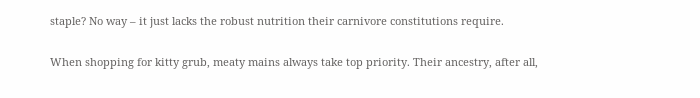staple? No way – it just lacks the robust nutrition their carnivore constitutions require.

When shopping for kitty grub, meaty mains always take top priority. Their ancestry, after all,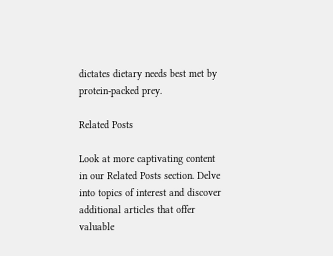dictates dietary needs best met by protein-packed prey.

Related Posts

Look at more captivating content in our Related Posts section. Delve into topics of interest and discover additional articles that offer valuable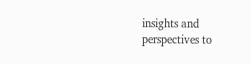insights and perspectives to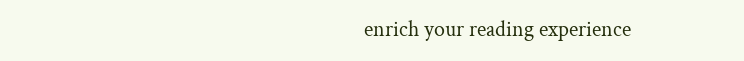enrich your reading experience